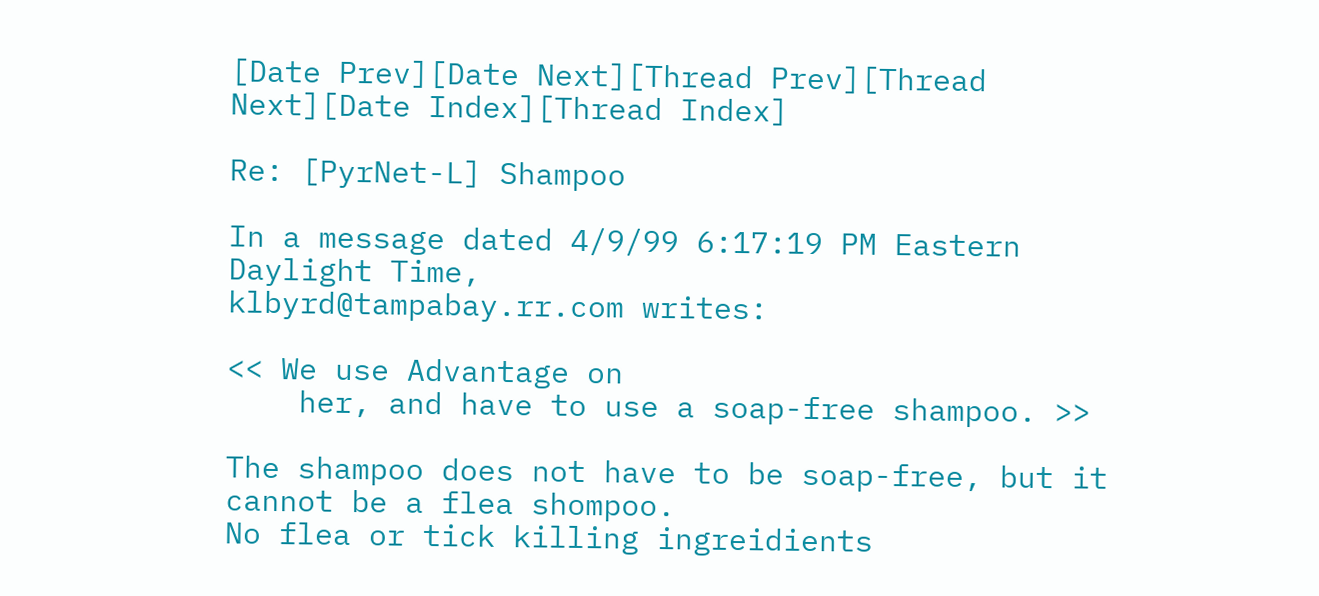[Date Prev][Date Next][Thread Prev][Thread Next][Date Index][Thread Index]

Re: [PyrNet-L] Shampoo

In a message dated 4/9/99 6:17:19 PM Eastern Daylight Time,
klbyrd@tampabay.rr.com writes:

<< We use Advantage on
    her, and have to use a soap-free shampoo. >>

The shampoo does not have to be soap-free, but it cannot be a flea shompoo.
No flea or tick killing ingreidients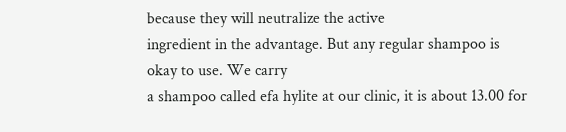because they will neutralize the active
ingredient in the advantage. But any regular shampoo is okay to use. We carry
a shampoo called efa hylite at our clinic, it is about 13.00 for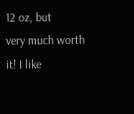12 oz, but
very much worth it! I like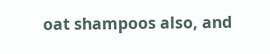oat shampoos also, and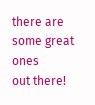there are some great ones
out there!